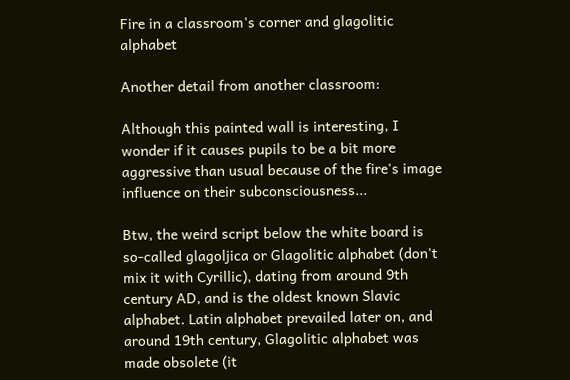Fire in a classroom's corner and glagolitic alphabet

Another detail from another classroom:

Although this painted wall is interesting, I wonder if it causes pupils to be a bit more aggressive than usual because of the fire's image influence on their subconsciousness...

Btw, the weird script below the white board is so-called glagoljica or Glagolitic alphabet (don't mix it with Cyrillic), dating from around 9th century AD, and is the oldest known Slavic alphabet. Latin alphabet prevailed later on, and around 19th century, Glagolitic alphabet was made obsolete (it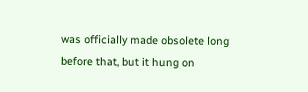was officially made obsolete long before that, but it hung on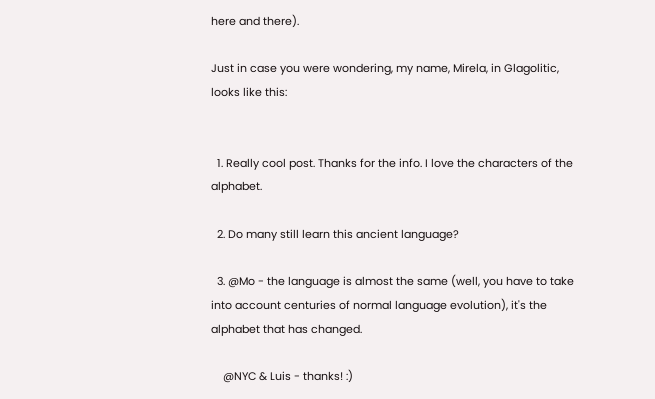here and there).

Just in case you were wondering, my name, Mirela, in Glagolitic, looks like this:


  1. Really cool post. Thanks for the info. I love the characters of the alphabet.

  2. Do many still learn this ancient language?

  3. @Mo - the language is almost the same (well, you have to take into account centuries of normal language evolution), it's the alphabet that has changed.

    @NYC & Luis - thanks! :)